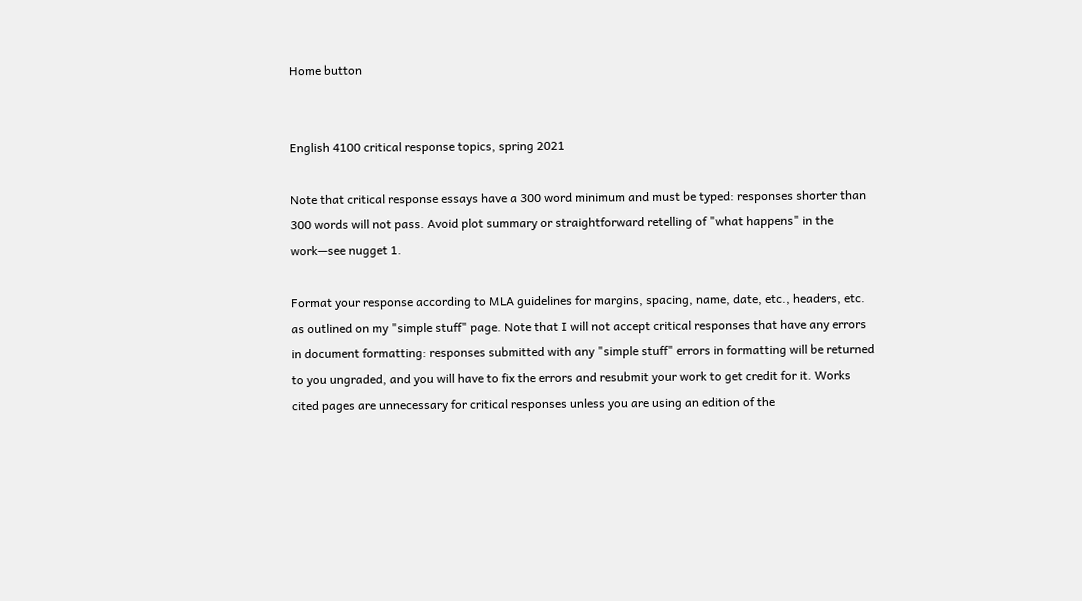Home button


English 4100 critical response topics, spring 2021

Note that critical response essays have a 300 word minimum and must be typed: responses shorter than 300 words will not pass. Avoid plot summary or straightforward retelling of "what happens" in the work—see nugget 1.

Format your response according to MLA guidelines for margins, spacing, name, date, etc., headers, etc. as outlined on my "simple stuff" page. Note that I will not accept critical responses that have any errors in document formatting: responses submitted with any "simple stuff" errors in formatting will be returned to you ungraded, and you will have to fix the errors and resubmit your work to get credit for it. Works cited pages are unnecessary for critical responses unless you are using an edition of the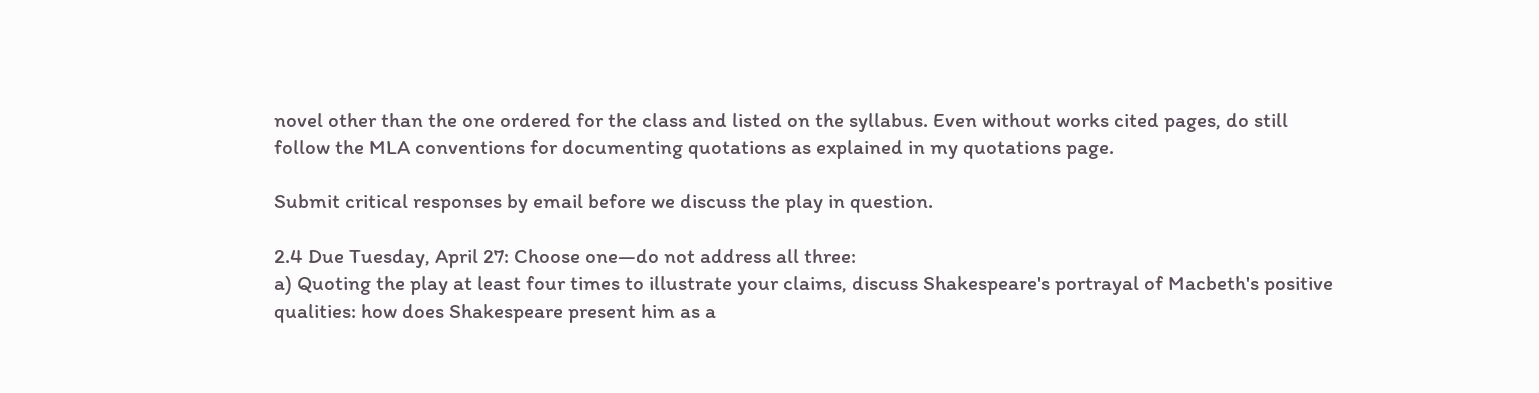novel other than the one ordered for the class and listed on the syllabus. Even without works cited pages, do still follow the MLA conventions for documenting quotations as explained in my quotations page.

Submit critical responses by email before we discuss the play in question.

2.4 Due Tuesday, April 27: Choose one—do not address all three:
a) Quoting the play at least four times to illustrate your claims, discuss Shakespeare's portrayal of Macbeth's positive qualities: how does Shakespeare present him as a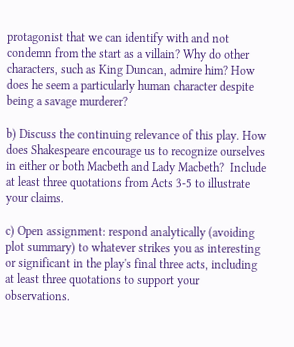protagonist that we can identify with and not condemn from the start as a villain? Why do other characters, such as King Duncan, admire him? How does he seem a particularly human character despite being a savage murderer?

b) Discuss the continuing relevance of this play. How does Shakespeare encourage us to recognize ourselves in either or both Macbeth and Lady Macbeth?  Include at least three quotations from Acts 3-5 to illustrate your claims.

c) Open assignment: respond analytically (avoiding plot summary) to whatever strikes you as interesting or significant in the play's final three acts, including at least three quotations to support your observations.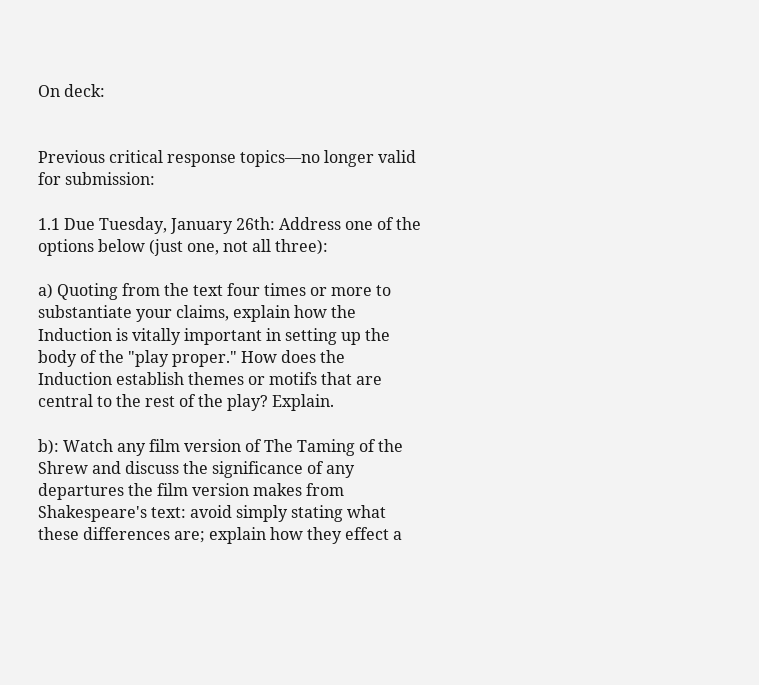On deck:


Previous critical response topics—no longer valid for submission:

1.1 Due Tuesday, January 26th: Address one of the options below (just one, not all three):

a) Quoting from the text four times or more to substantiate your claims, explain how the Induction is vitally important in setting up the body of the "play proper." How does the Induction establish themes or motifs that are central to the rest of the play? Explain.

b): Watch any film version of The Taming of the Shrew and discuss the significance of any departures the film version makes from Shakespeare's text: avoid simply stating what these differences are; explain how they effect a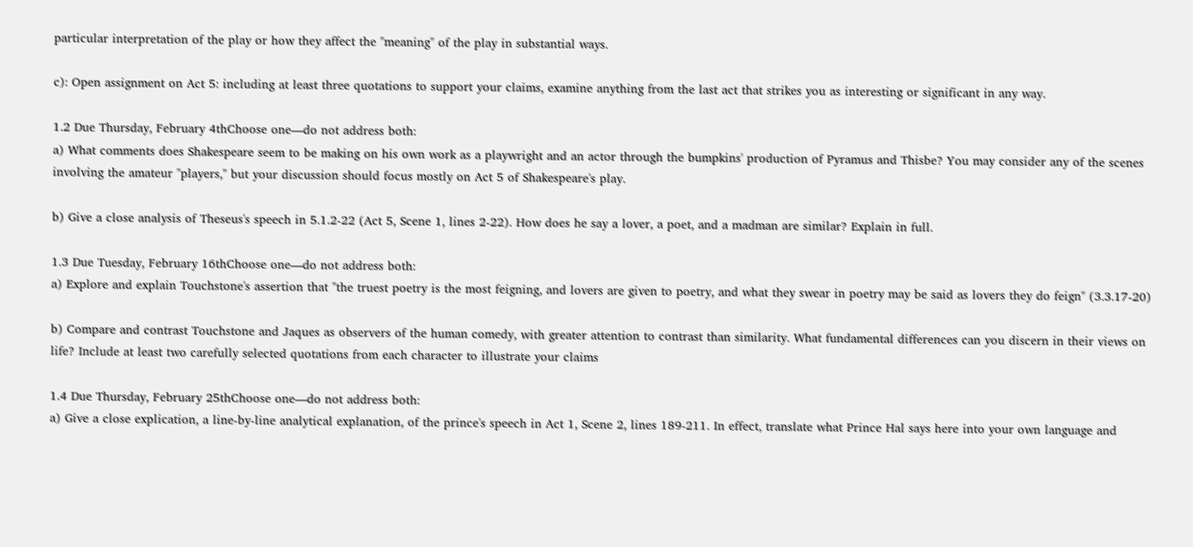particular interpretation of the play or how they affect the "meaning" of the play in substantial ways.

c): Open assignment on Act 5: including at least three quotations to support your claims, examine anything from the last act that strikes you as interesting or significant in any way.

1.2 Due Thursday, February 4thChoose one—do not address both:
a) What comments does Shakespeare seem to be making on his own work as a playwright and an actor through the bumpkins' production of Pyramus and Thisbe? You may consider any of the scenes involving the amateur "players," but your discussion should focus mostly on Act 5 of Shakespeare's play.

b) Give a close analysis of Theseus's speech in 5.1.2-22 (Act 5, Scene 1, lines 2-22). How does he say a lover, a poet, and a madman are similar? Explain in full.

1.3 Due Tuesday, February 16thChoose one—do not address both:
a) Explore and explain Touchstone's assertion that "the truest poetry is the most feigning, and lovers are given to poetry, and what they swear in poetry may be said as lovers they do feign" (3.3.17-20)

b) Compare and contrast Touchstone and Jaques as observers of the human comedy, with greater attention to contrast than similarity. What fundamental differences can you discern in their views on life? Include at least two carefully selected quotations from each character to illustrate your claims

1.4 Due Thursday, February 25thChoose one—do not address both:
a) Give a close explication, a line-by-line analytical explanation, of the prince's speech in Act 1, Scene 2, lines 189-211. In effect, translate what Prince Hal says here into your own language and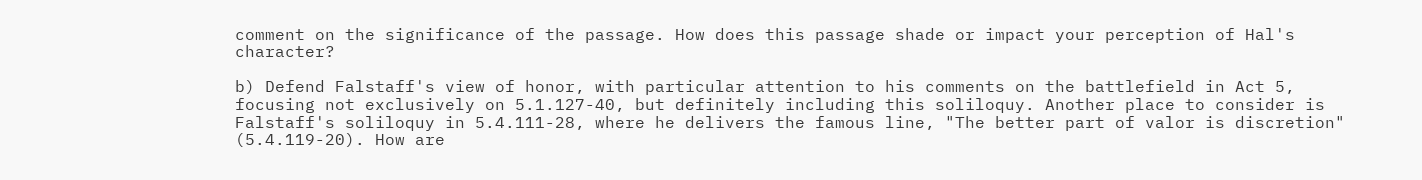comment on the significance of the passage. How does this passage shade or impact your perception of Hal's character?

b) Defend Falstaff's view of honor, with particular attention to his comments on the battlefield in Act 5, focusing not exclusively on 5.1.127-40, but definitely including this soliloquy. Another place to consider is Falstaff's soliloquy in 5.4.111-28, where he delivers the famous line, "The better part of valor is discretion" (5.4.119-20). How are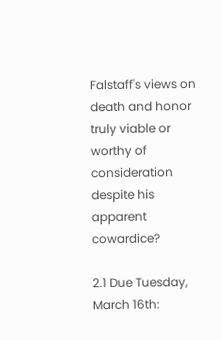Falstaff's views on death and honor truly viable or worthy of consideration despite his apparent cowardice?

2.1 Due Tuesday, March 16th: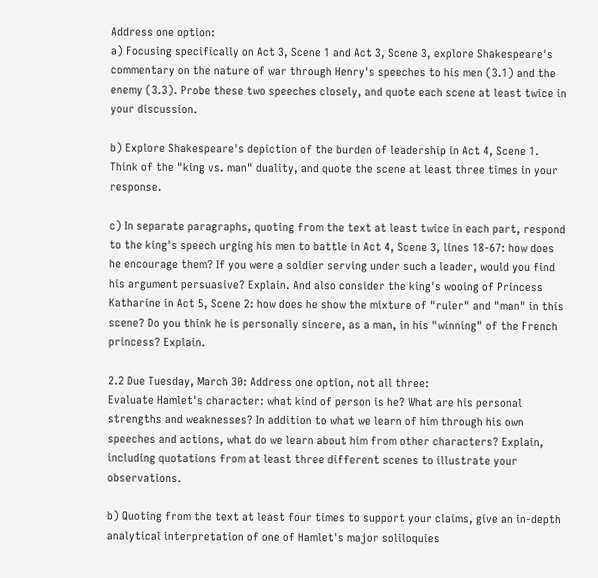Address one option:
a) Focusing specifically on Act 3, Scene 1 and Act 3, Scene 3, explore Shakespeare's commentary on the nature of war through Henry's speeches to his men (3.1) and the enemy (3.3). Probe these two speeches closely, and quote each scene at least twice in your discussion.

b) Explore Shakespeare's depiction of the burden of leadership in Act 4, Scene 1. Think of the "king vs. man" duality, and quote the scene at least three times in your response.

c) In separate paragraphs, quoting from the text at least twice in each part, respond to the king's speech urging his men to battle in Act 4, Scene 3, lines 18-67: how does he encourage them? If you were a soldier serving under such a leader, would you find his argument persuasive? Explain. And also consider the king's wooing of Princess Katharine in Act 5, Scene 2: how does he show the mixture of "ruler" and "man" in this scene? Do you think he is personally sincere, as a man, in his "winning" of the French princess? Explain.

2.2 Due Tuesday, March 30: Address one option, not all three:
Evaluate Hamlet's character: what kind of person is he? What are his personal strengths and weaknesses? In addition to what we learn of him through his own speeches and actions, what do we learn about him from other characters? Explain, including quotations from at least three different scenes to illustrate your observations.

b) Quoting from the text at least four times to support your claims, give an in-depth analytical interpretation of one of Hamlet's major soliloquies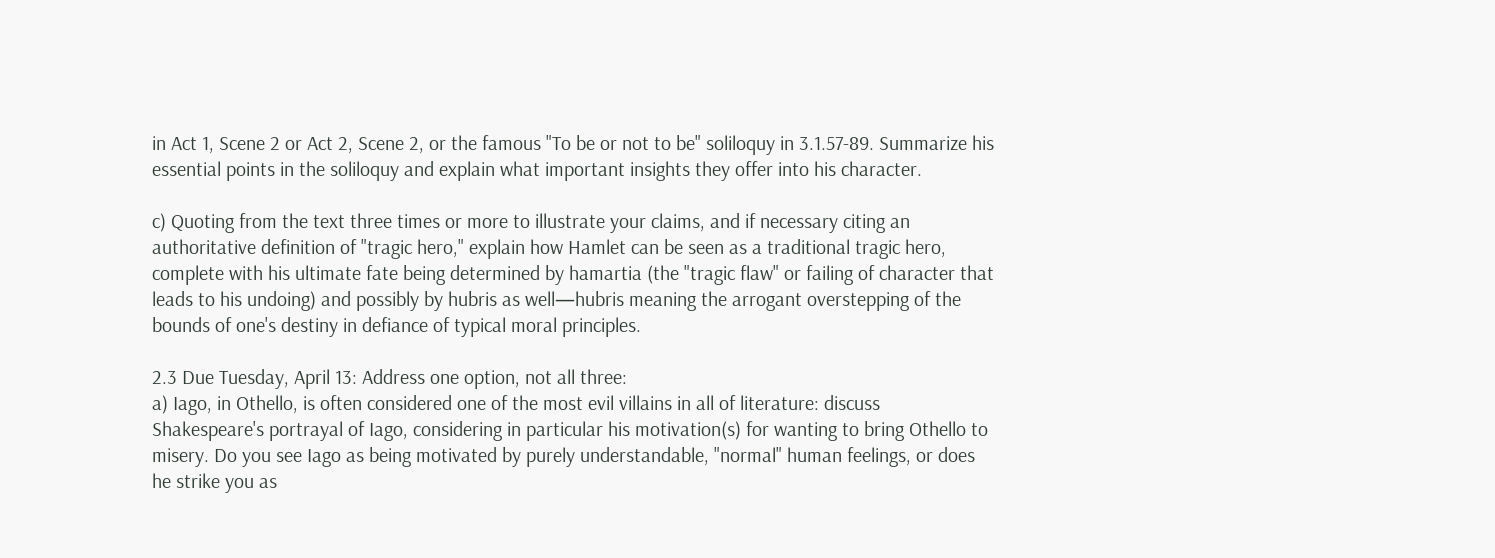in Act 1, Scene 2 or Act 2, Scene 2, or the famous "To be or not to be" soliloquy in 3.1.57-89. Summarize his essential points in the soliloquy and explain what important insights they offer into his character.

c) Quoting from the text three times or more to illustrate your claims, and if necessary citing an authoritative definition of "tragic hero," explain how Hamlet can be seen as a traditional tragic hero, complete with his ultimate fate being determined by hamartia (the "tragic flaw" or failing of character that leads to his undoing) and possibly by hubris as well—hubris meaning the arrogant overstepping of the bounds of one's destiny in defiance of typical moral principles.

2.3 Due Tuesday, April 13: Address one option, not all three:
a) Iago, in Othello, is often considered one of the most evil villains in all of literature: discuss Shakespeare's portrayal of Iago, considering in particular his motivation(s) for wanting to bring Othello to misery. Do you see Iago as being motivated by purely understandable, "normal" human feelings, or does he strike you as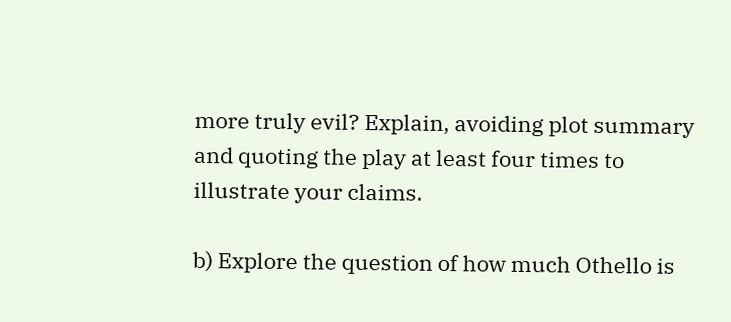more truly evil? Explain, avoiding plot summary and quoting the play at least four times to illustrate your claims.

b) Explore the question of how much Othello is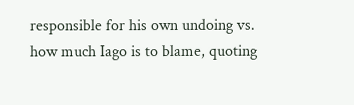responsible for his own undoing vs. how much Iago is to blame, quoting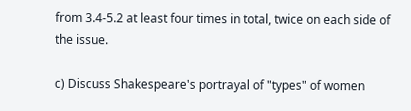from 3.4-5.2 at least four times in total, twice on each side of the issue.

c) Discuss Shakespeare's portrayal of "types" of women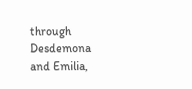through Desdemona and Emilia,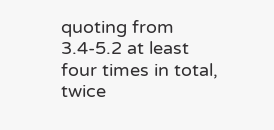quoting from 3.4-5.2 at least four times in total, twice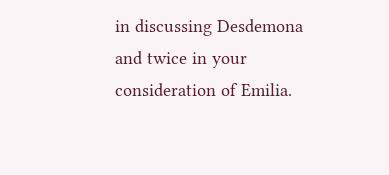in discussing Desdemona and twice in your consideration of Emilia.